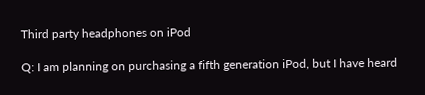Third party headphones on iPod

Q: I am planning on purchasing a fifth generation iPod, but I have heard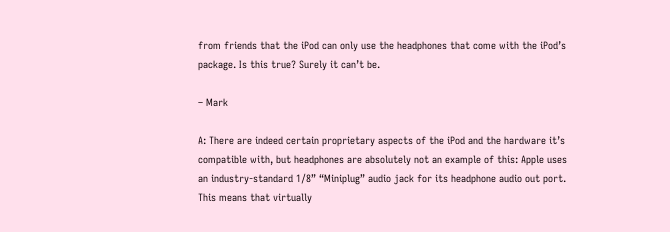from friends that the iPod can only use the headphones that come with the iPod’s package. Is this true? Surely it can’t be.

– Mark

A: There are indeed certain proprietary aspects of the iPod and the hardware it’s compatible with, but headphones are absolutely not an example of this: Apple uses an industry-standard 1/8” “Miniplug” audio jack for its headphone audio out port. This means that virtually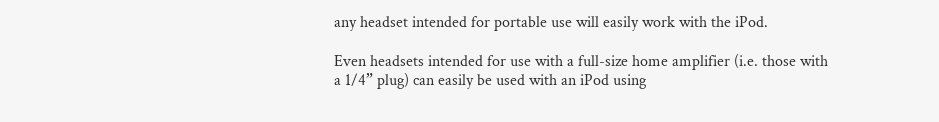any headset intended for portable use will easily work with the iPod.

Even headsets intended for use with a full-size home amplifier (i.e. those with a 1/4” plug) can easily be used with an iPod using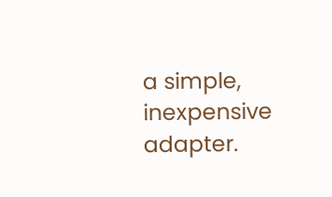a simple, inexpensive adapter.